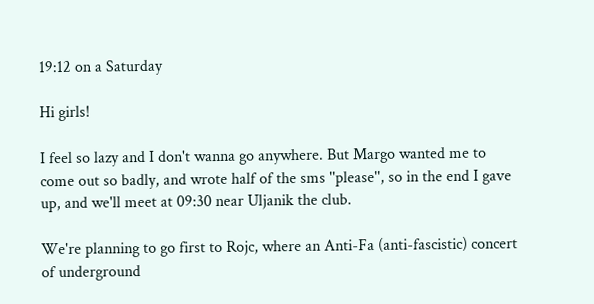19:12 on a Saturday

Hi girls!

I feel so lazy and I don't wanna go anywhere. But Margo wanted me to come out so badly, and wrote half of the sms ''please'', so in the end I gave up, and we'll meet at 09:30 near Uljanik the club.

We're planning to go first to Rojc, where an Anti-Fa (anti-fascistic) concert of underground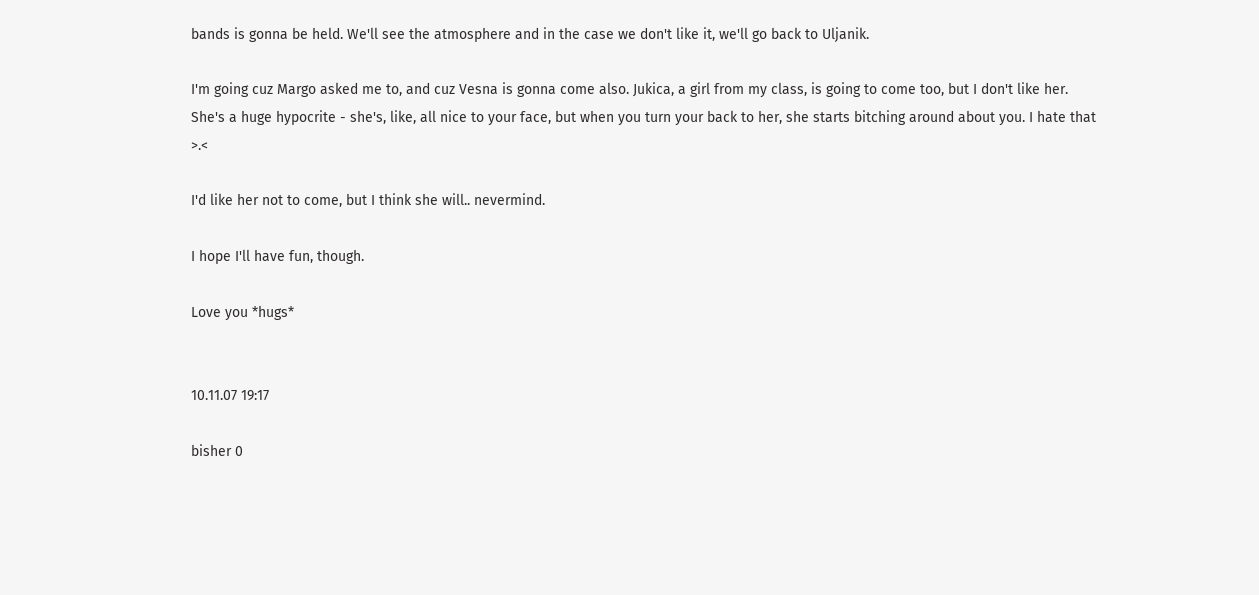bands is gonna be held. We'll see the atmosphere and in the case we don't like it, we'll go back to Uljanik.

I'm going cuz Margo asked me to, and cuz Vesna is gonna come also. Jukica, a girl from my class, is going to come too, but I don't like her. She's a huge hypocrite - she's, like, all nice to your face, but when you turn your back to her, she starts bitching around about you. I hate that >.<

I'd like her not to come, but I think she will.. nevermind.

I hope I'll have fun, though.

Love you *hugs*


10.11.07 19:17

bisher 0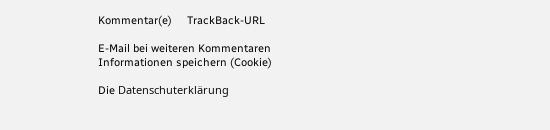Kommentar(e)     TrackBack-URL

E-Mail bei weiteren Kommentaren
Informationen speichern (Cookie)

Die Datenschuterklärung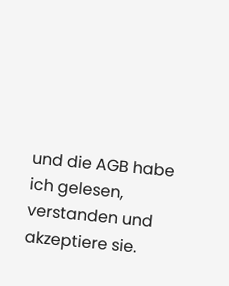und die AGB habe ich gelesen, verstanden und akzeptiere sie.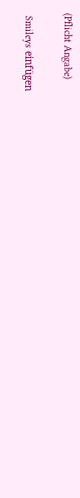(Pflicht Angabe)

 Smileys einfügen